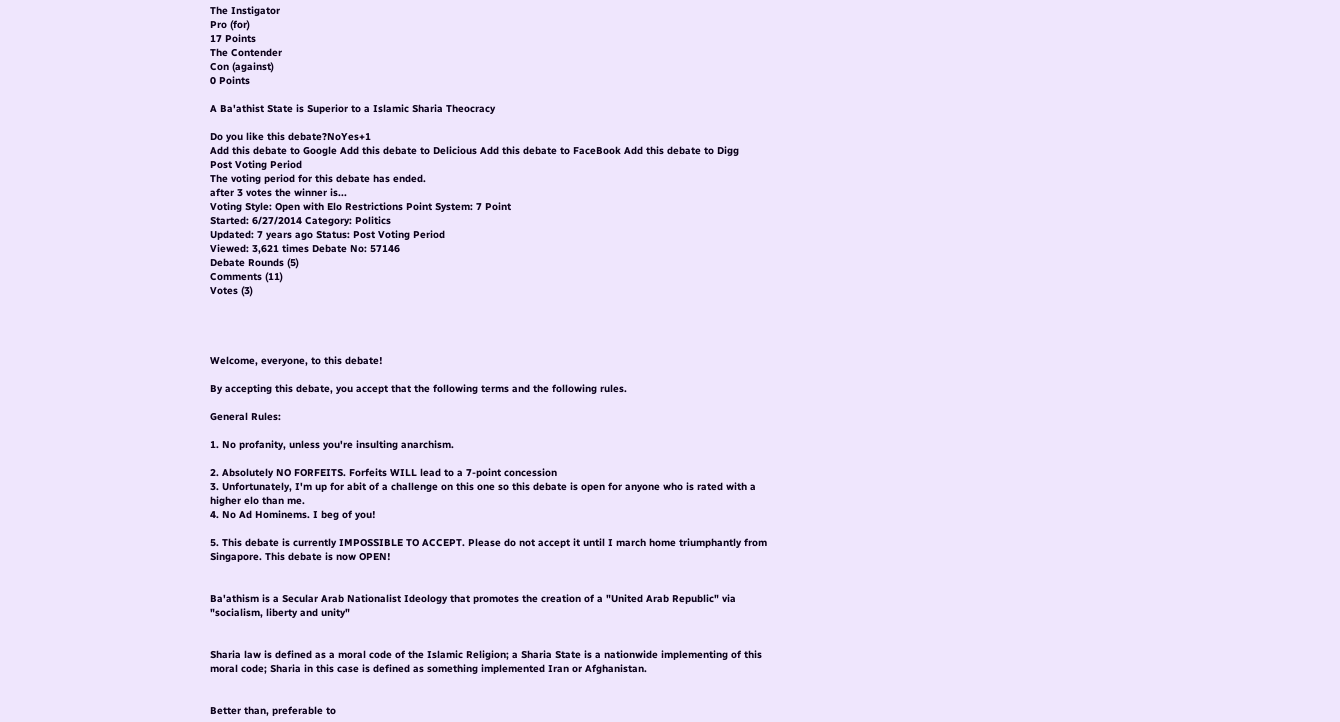The Instigator
Pro (for)
17 Points
The Contender
Con (against)
0 Points

A Ba'athist State is Superior to a Islamic Sharia Theocracy

Do you like this debate?NoYes+1
Add this debate to Google Add this debate to Delicious Add this debate to FaceBook Add this debate to Digg
Post Voting Period
The voting period for this debate has ended.
after 3 votes the winner is...
Voting Style: Open with Elo Restrictions Point System: 7 Point
Started: 6/27/2014 Category: Politics
Updated: 7 years ago Status: Post Voting Period
Viewed: 3,621 times Debate No: 57146
Debate Rounds (5)
Comments (11)
Votes (3)




Welcome, everyone, to this debate!

By accepting this debate, you accept that the following terms and the following rules.

General Rules:

1. No profanity, unless you're insulting anarchism.

2. Absolutely NO FORFEITS. Forfeits WILL lead to a 7-point concession
3. Unfortunately, I'm up for abit of a challenge on this one so this debate is open for anyone who is rated with a higher elo than me.
4. No Ad Hominems. I beg of you!

5. This debate is currently IMPOSSIBLE TO ACCEPT. Please do not accept it until I march home triumphantly from Singapore. This debate is now OPEN!


Ba'athism is a Secular Arab Nationalist Ideology that promotes the creation of a "United Arab Republic" via "socialism, liberty and unity"


Sharia law is defined as a moral code of the Islamic Religion; a Sharia State is a nationwide implementing of this moral code; Sharia in this case is defined as something implemented Iran or Afghanistan.


Better than, preferable to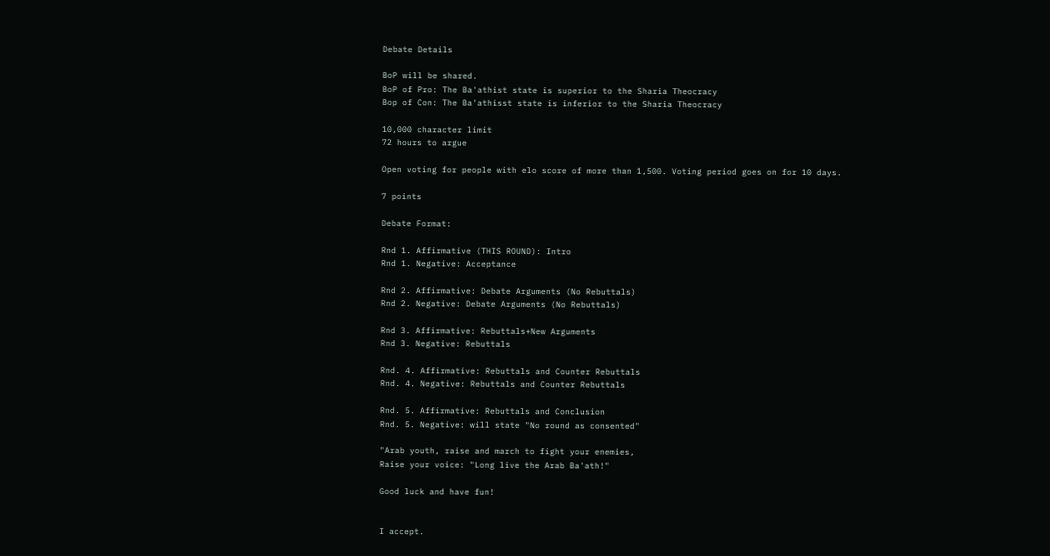Debate Details

BoP will be shared.
BoP of Pro: The Ba'athist state is superior to the Sharia Theocracy
Bop of Con: The Ba'athisst state is inferior to the Sharia Theocracy

10,000 character limit
72 hours to argue

Open voting for people with elo score of more than 1,500. Voting period goes on for 10 days.

7 points

Debate Format:

Rnd 1. Affirmative (THIS ROUND): Intro
Rnd 1. Negative: Acceptance

Rnd 2. Affirmative: Debate Arguments (No Rebuttals)
Rnd 2. Negative: Debate Arguments (No Rebuttals)

Rnd 3. Affirmative: Rebuttals+New Arguments
Rnd 3. Negative: Rebuttals

Rnd. 4. Affirmative: Rebuttals and Counter Rebuttals
Rnd. 4. Negative: Rebuttals and Counter Rebuttals

Rnd. 5. Affirmative: Rebuttals and Conclusion
Rnd. 5. Negative: will state "No round as consented"

"Arab youth, raise and march to fight your enemies,
Raise your voice: "Long live the Arab Ba'ath!"

Good luck and have fun!


I accept.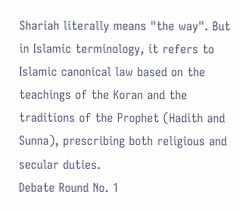Shariah literally means "the way". But in Islamic terminology, it refers to Islamic canonical law based on the teachings of the Koran and the traditions of the Prophet (Hadith and Sunna), prescribing both religious and secular duties.
Debate Round No. 1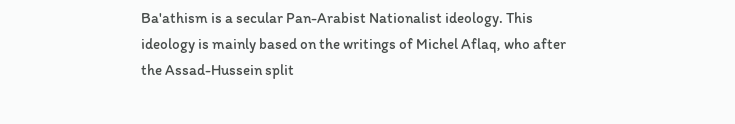Ba'athism is a secular Pan-Arabist Nationalist ideology. This ideology is mainly based on the writings of Michel Aflaq, who after the Assad-Hussein split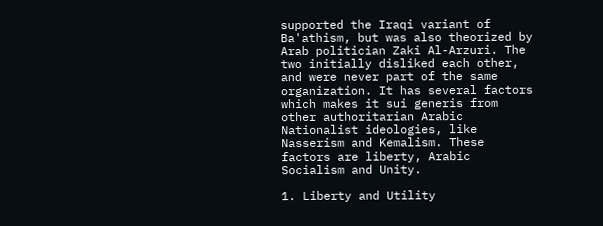supported the Iraqi variant of Ba'athism, but was also theorized by Arab politician Zaki Al-Arzuri. The two initially disliked each other, and were never part of the same organization. It has several factors which makes it sui generis from other authoritarian Arabic Nationalist ideologies, like Nasserism and Kemalism. These factors are liberty, Arabic Socialism and Unity.

1. Liberty and Utility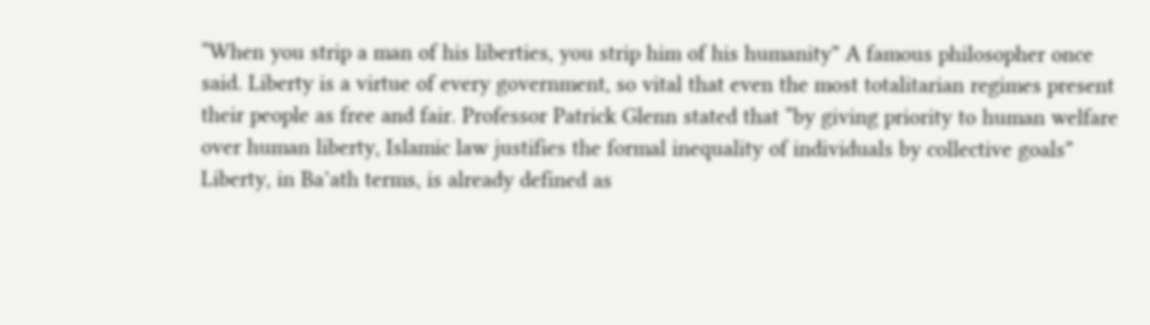“When you strip a man of his liberties, you strip him of his humanity” A famous philosopher once said. Liberty is a virtue of every government, so vital that even the most totalitarian regimes present their people as free and fair. Professor Patrick Glenn stated that “by giving priority to human welfare over human liberty, Islamic law justifies the formal inequality of individuals by collective goals” Liberty, in Ba’ath terms, is already defined as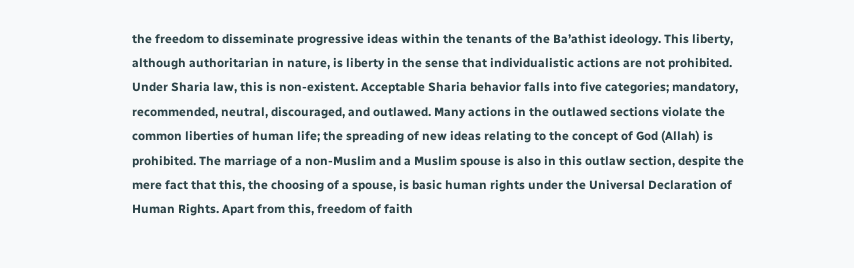the freedom to disseminate progressive ideas within the tenants of the Ba’athist ideology. This liberty, although authoritarian in nature, is liberty in the sense that individualistic actions are not prohibited. Under Sharia law, this is non-existent. Acceptable Sharia behavior falls into five categories; mandatory, recommended, neutral, discouraged, and outlawed. Many actions in the outlawed sections violate the common liberties of human life; the spreading of new ideas relating to the concept of God (Allah) is prohibited. The marriage of a non-Muslim and a Muslim spouse is also in this outlaw section, despite the mere fact that this, the choosing of a spouse, is basic human rights under the Universal Declaration of Human Rights. Apart from this, freedom of faith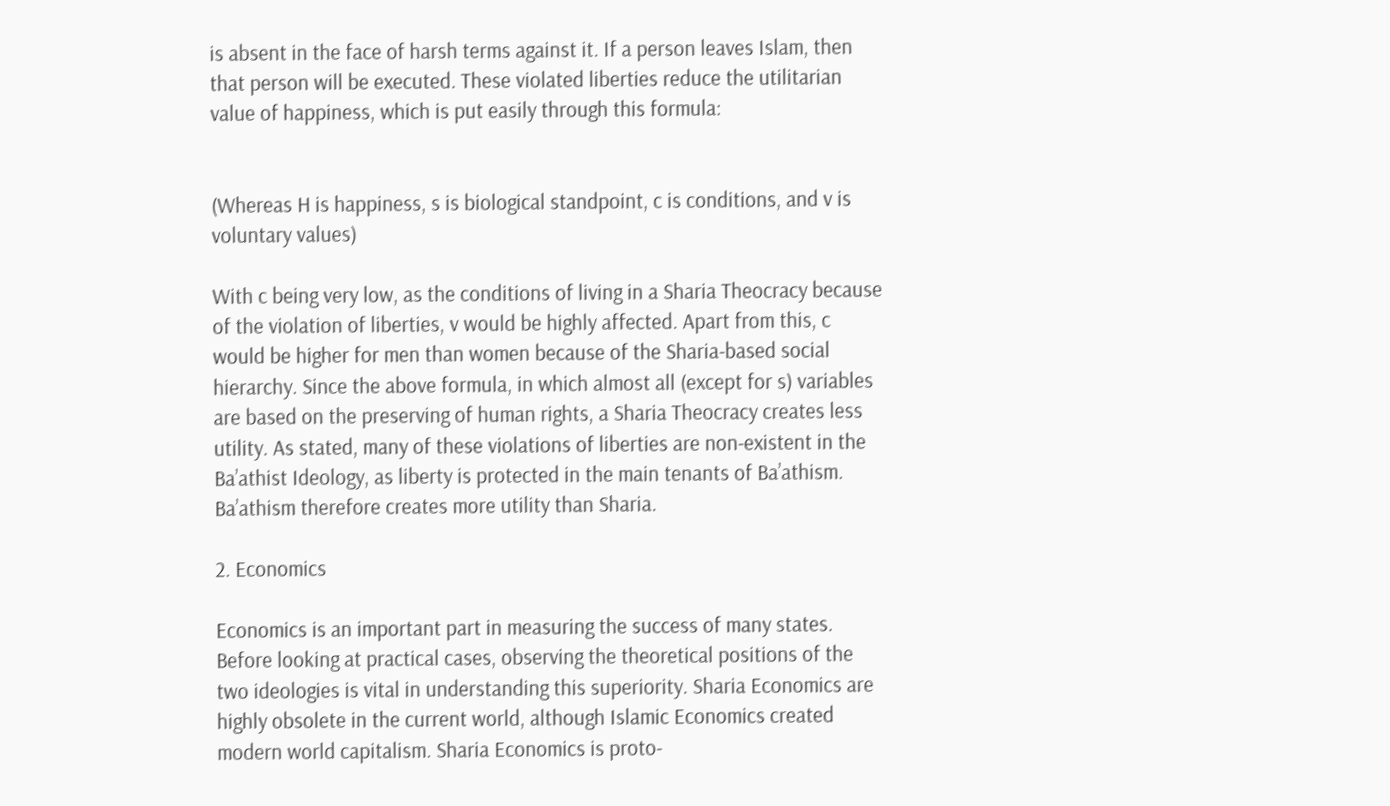is absent in the face of harsh terms against it. If a person leaves Islam, then that person will be executed. These violated liberties reduce the utilitarian value of happiness, which is put easily through this formula:


(Whereas H is happiness, s is biological standpoint, c is conditions, and v is voluntary values)

With c being very low, as the conditions of living in a Sharia Theocracy because of the violation of liberties, v would be highly affected. Apart from this, c would be higher for men than women because of the Sharia-based social hierarchy. Since the above formula, in which almost all (except for s) variables are based on the preserving of human rights, a Sharia Theocracy creates less utility. As stated, many of these violations of liberties are non-existent in the Ba’athist Ideology, as liberty is protected in the main tenants of Ba’athism. Ba’athism therefore creates more utility than Sharia.

2. Economics

Economics is an important part in measuring the success of many states. Before looking at practical cases, observing the theoretical positions of the two ideologies is vital in understanding this superiority. Sharia Economics are highly obsolete in the current world, although Islamic Economics created modern world capitalism. Sharia Economics is proto-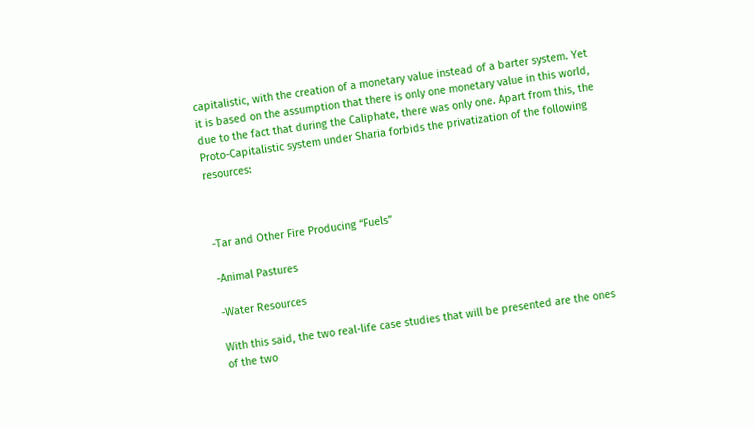capitalistic, with the creation of a monetary value instead of a barter system. Yet it is based on the assumption that there is only one monetary value in this world, due to the fact that during the Caliphate, there was only one. Apart from this, the Proto-Capitalistic system under Sharia forbids the privatization of the following resources:



-Tar and Other Fire Producing “Fuels”

-Animal Pastures

-Water Resources

With this said, the two real-life case studies that will be presented are the ones of the two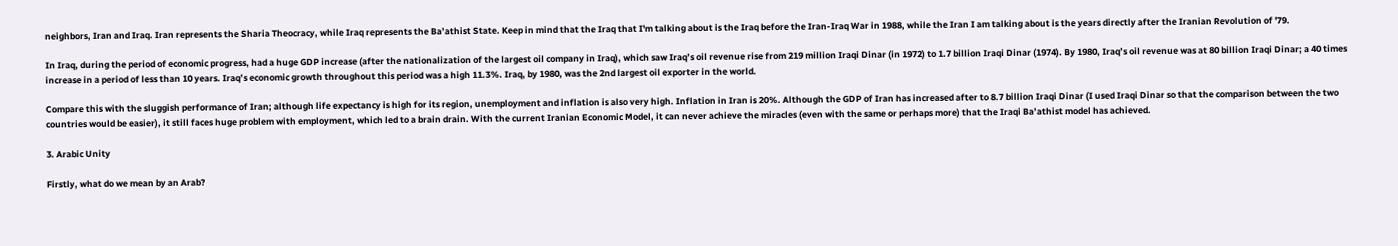neighbors, Iran and Iraq. Iran represents the Sharia Theocracy, while Iraq represents the Ba’athist State. Keep in mind that the Iraq that I'm talking about is the Iraq before the Iran-Iraq War in 1988, while the Iran I am talking about is the years directly after the Iranian Revolution of '79.

In Iraq, during the period of economic progress, had a huge GDP increase (after the nationalization of the largest oil company in Iraq), which saw Iraq’s oil revenue rise from 219 million Iraqi Dinar (in 1972) to 1.7 billion Iraqi Dinar (1974). By 1980, Iraq’s oil revenue was at 80 billion Iraqi Dinar; a 40 times increase in a period of less than 10 years. Iraq’s economic growth throughout this period was a high 11.3%. Iraq, by 1980, was the 2nd largest oil exporter in the world.

Compare this with the sluggish performance of Iran; although life expectancy is high for its region, unemployment and inflation is also very high. Inflation in Iran is 20%. Although the GDP of Iran has increased after to 8.7 billion Iraqi Dinar (I used Iraqi Dinar so that the comparison between the two countries would be easier), it still faces huge problem with employment, which led to a brain drain. With the current Iranian Economic Model, it can never achieve the miracles (even with the same or perhaps more) that the Iraqi Ba’athist model has achieved.

3. Arabic Unity

Firstly, what do we mean by an Arab?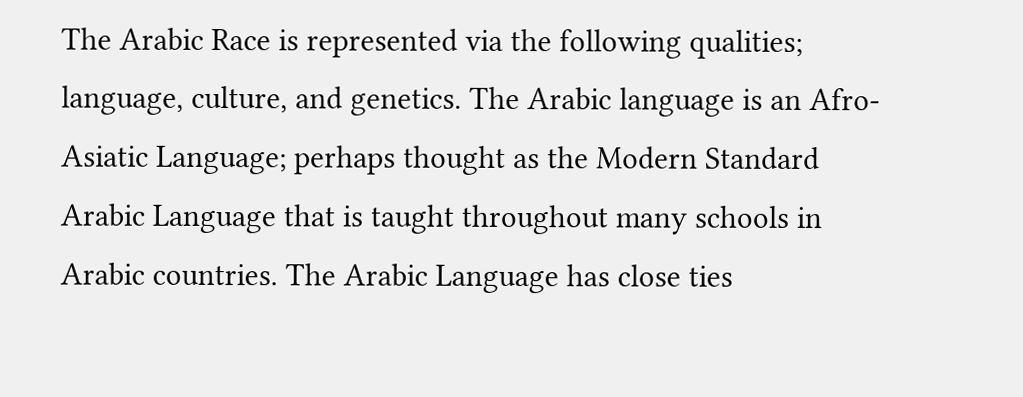The Arabic Race is represented via the following qualities; language, culture, and genetics. The Arabic language is an Afro-Asiatic Language; perhaps thought as the Modern Standard Arabic Language that is taught throughout many schools in Arabic countries. The Arabic Language has close ties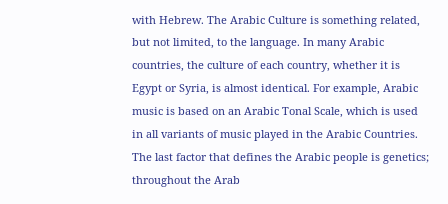with Hebrew. The Arabic Culture is something related, but not limited, to the language. In many Arabic countries, the culture of each country, whether it is Egypt or Syria, is almost identical. For example, Arabic music is based on an Arabic Tonal Scale, which is used in all variants of music played in the Arabic Countries. The last factor that defines the Arabic people is genetics; throughout the Arab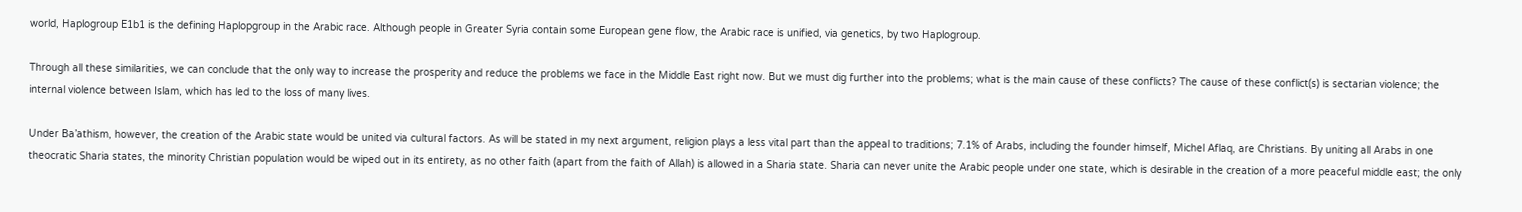world, Haplogroup E1b1 is the defining Haplopgroup in the Arabic race. Although people in Greater Syria contain some European gene flow, the Arabic race is unified, via genetics, by two Haplogroup.

Through all these similarities, we can conclude that the only way to increase the prosperity and reduce the problems we face in the Middle East right now. But we must dig further into the problems; what is the main cause of these conflicts? The cause of these conflict(s) is sectarian violence; the internal violence between Islam, which has led to the loss of many lives.

Under Ba’athism, however, the creation of the Arabic state would be united via cultural factors. As will be stated in my next argument, religion plays a less vital part than the appeal to traditions; 7.1% of Arabs, including the founder himself, Michel Aflaq, are Christians. By uniting all Arabs in one theocratic Sharia states, the minority Christian population would be wiped out in its entirety, as no other faith (apart from the faith of Allah) is allowed in a Sharia state. Sharia can never unite the Arabic people under one state, which is desirable in the creation of a more peaceful middle east; the only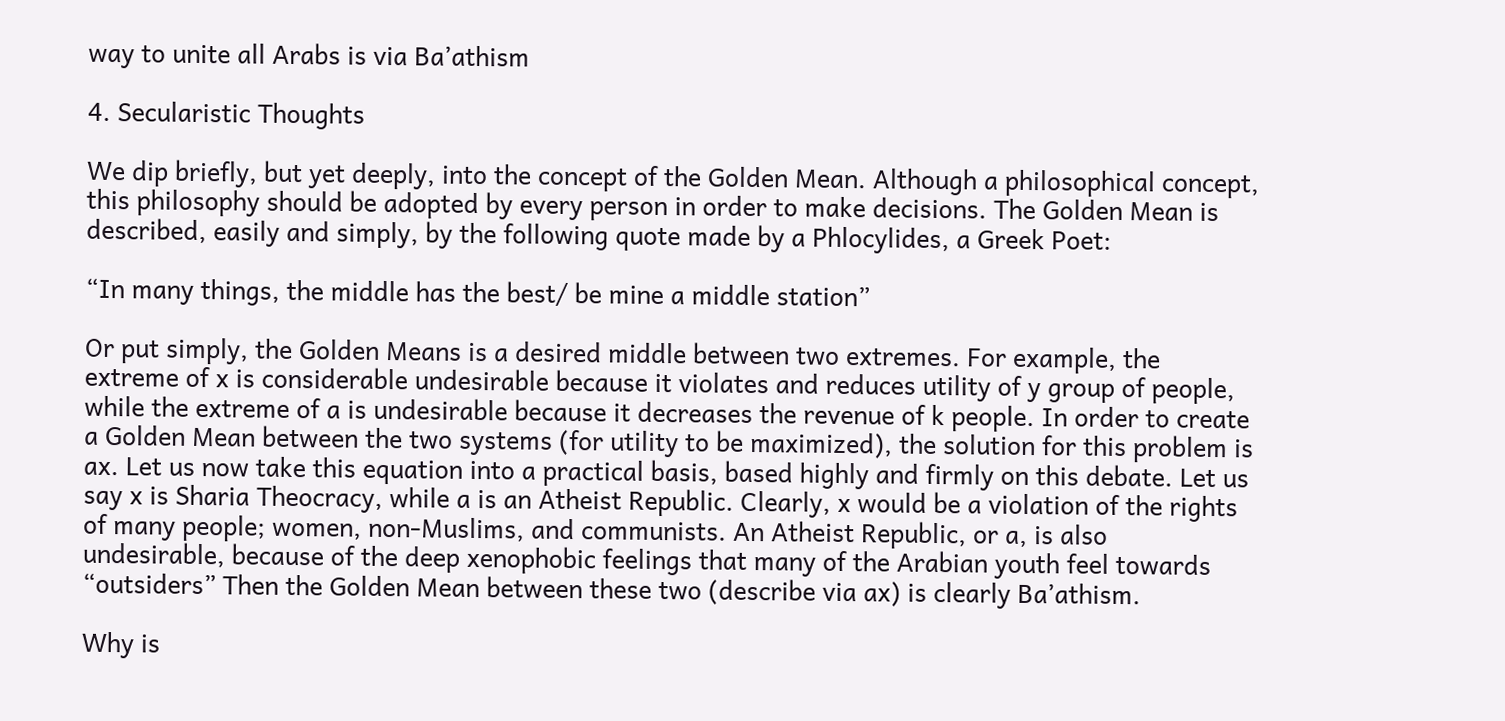way to unite all Arabs is via Ba’athism

4. Secularistic Thoughts

We dip briefly, but yet deeply, into the concept of the Golden Mean. Although a philosophical concept, this philosophy should be adopted by every person in order to make decisions. The Golden Mean is described, easily and simply, by the following quote made by a Phlocylides, a Greek Poet:

“In many things, the middle has the best/ be mine a middle station”

Or put simply, the Golden Means is a desired middle between two extremes. For example, the extreme of x is considerable undesirable because it violates and reduces utility of y group of people, while the extreme of a is undesirable because it decreases the revenue of k people. In order to create a Golden Mean between the two systems (for utility to be maximized), the solution for this problem is ax. Let us now take this equation into a practical basis, based highly and firmly on this debate. Let us say x is Sharia Theocracy, while a is an Atheist Republic. Clearly, x would be a violation of the rights of many people; women, non-Muslims, and communists. An Atheist Republic, or a, is also undesirable, because of the deep xenophobic feelings that many of the Arabian youth feel towards “outsiders” Then the Golden Mean between these two (describe via ax) is clearly Ba’athism.

Why is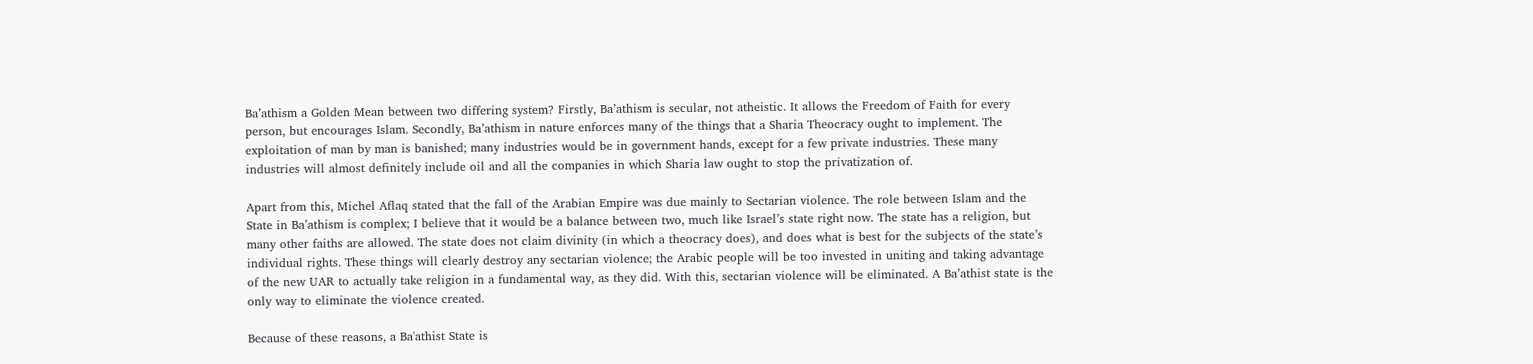Ba’athism a Golden Mean between two differing system? Firstly, Ba’athism is secular, not atheistic. It allows the Freedom of Faith for every person, but encourages Islam. Secondly, Ba’athism in nature enforces many of the things that a Sharia Theocracy ought to implement. The exploitation of man by man is banished; many industries would be in government hands, except for a few private industries. These many industries will almost definitely include oil and all the companies in which Sharia law ought to stop the privatization of.

Apart from this, Michel Aflaq stated that the fall of the Arabian Empire was due mainly to Sectarian violence. The role between Islam and the State in Ba’athism is complex; I believe that it would be a balance between two, much like Israel’s state right now. The state has a religion, but many other faiths are allowed. The state does not claim divinity (in which a theocracy does), and does what is best for the subjects of the state’s individual rights. These things will clearly destroy any sectarian violence; the Arabic people will be too invested in uniting and taking advantage of the new UAR to actually take religion in a fundamental way, as they did. With this, sectarian violence will be eliminated. A Ba’athist state is the only way to eliminate the violence created.

Because of these reasons, a Ba'athist State is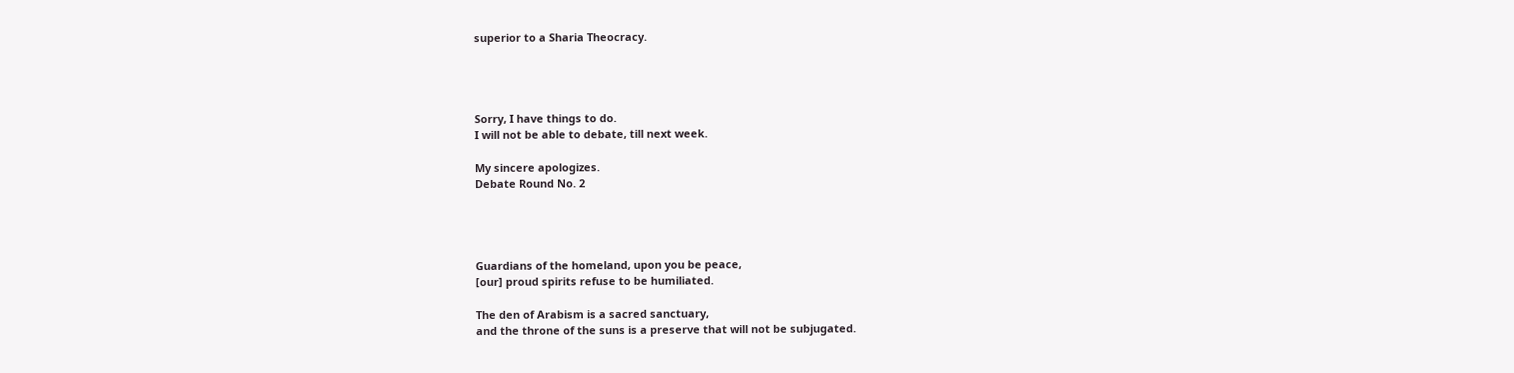superior to a Sharia Theocracy.




Sorry, I have things to do.
I will not be able to debate, till next week.

My sincere apologizes.
Debate Round No. 2




Guardians of the homeland, upon you be peace,
[our] proud spirits refuse to be humiliated.

The den of Arabism is a sacred sanctuary,
and the throne of the suns is a preserve that will not be subjugated.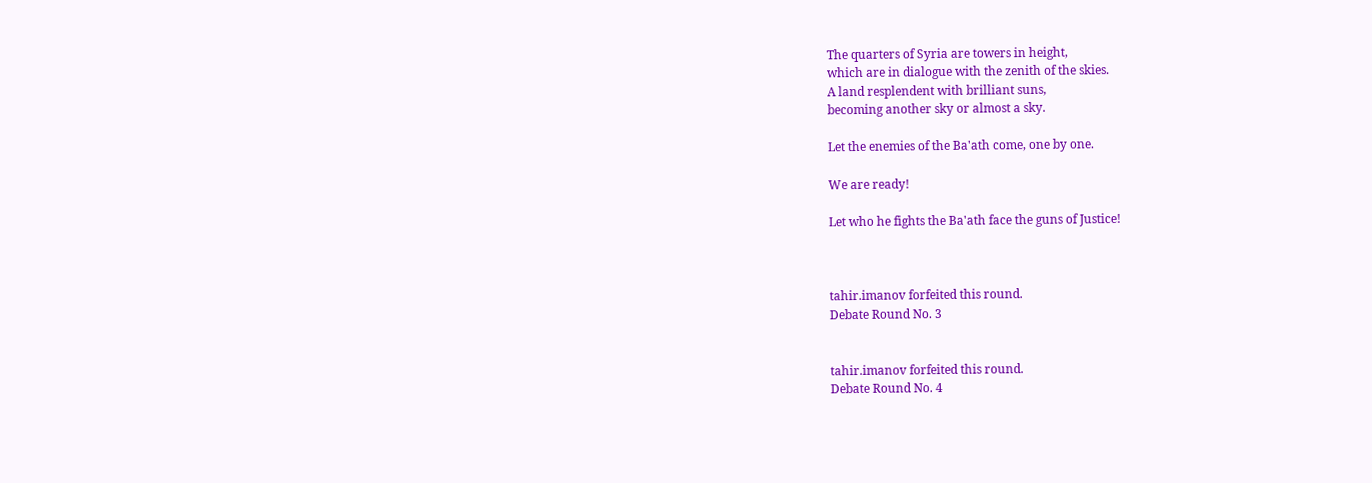The quarters of Syria are towers in height,
which are in dialogue with the zenith of the skies.
A land resplendent with brilliant suns,
becoming another sky or almost a sky.

Let the enemies of the Ba'ath come, one by one.

We are ready!

Let who he fights the Ba'ath face the guns of Justice!



tahir.imanov forfeited this round.
Debate Round No. 3


tahir.imanov forfeited this round.
Debate Round No. 4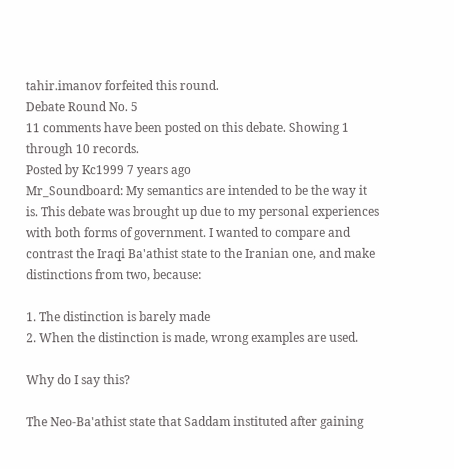tahir.imanov forfeited this round.
Debate Round No. 5
11 comments have been posted on this debate. Showing 1 through 10 records.
Posted by Kc1999 7 years ago
Mr_Soundboard: My semantics are intended to be the way it is. This debate was brought up due to my personal experiences with both forms of government. I wanted to compare and contrast the Iraqi Ba'athist state to the Iranian one, and make distinctions from two, because:

1. The distinction is barely made
2. When the distinction is made, wrong examples are used.

Why do I say this?

The Neo-Ba'athist state that Saddam instituted after gaining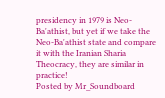presidency in 1979 is Neo-Ba'athist, but yet if we take the Neo-Ba'athist state and compare it with the Iranian Sharia Theocracy, they are similar in practice!
Posted by Mr_Soundboard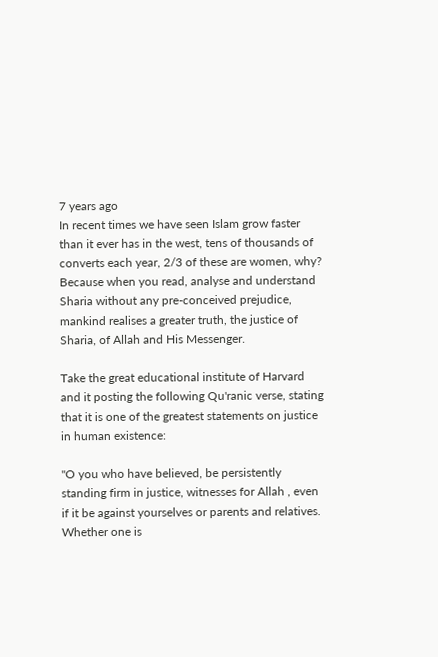7 years ago
In recent times we have seen Islam grow faster than it ever has in the west, tens of thousands of converts each year, 2/3 of these are women, why? Because when you read, analyse and understand Sharia without any pre-conceived prejudice, mankind realises a greater truth, the justice of Sharia, of Allah and His Messenger.

Take the great educational institute of Harvard and it posting the following Qu'ranic verse, stating that it is one of the greatest statements on justice in human existence:

"O you who have believed, be persistently standing firm in justice, witnesses for Allah , even if it be against yourselves or parents and relatives. Whether one is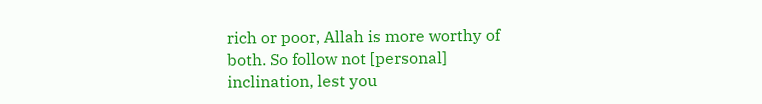rich or poor, Allah is more worthy of both. So follow not [personal] inclination, lest you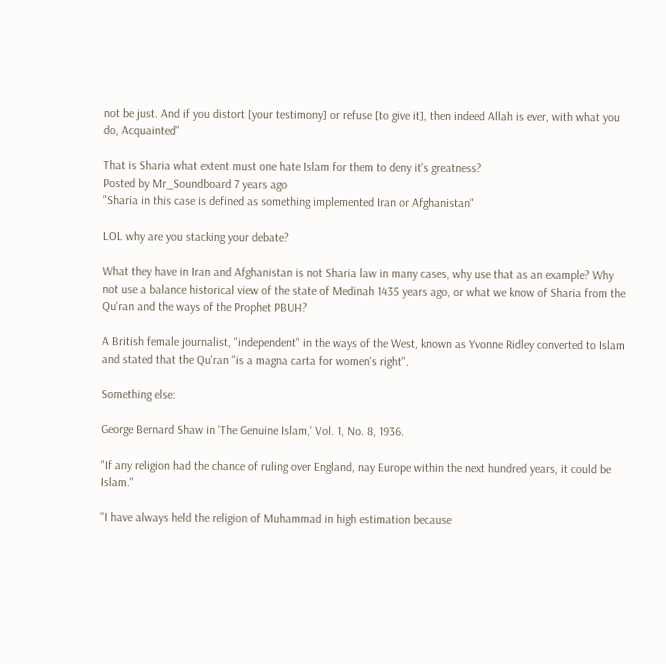not be just. And if you distort [your testimony] or refuse [to give it], then indeed Allah is ever, with what you do, Acquainted"

That is Sharia what extent must one hate Islam for them to deny it's greatness?
Posted by Mr_Soundboard 7 years ago
"Sharia in this case is defined as something implemented Iran or Afghanistan"

LOL why are you stacking your debate?

What they have in Iran and Afghanistan is not Sharia law in many cases, why use that as an example? Why not use a balance historical view of the state of Medinah 1435 years ago, or what we know of Sharia from the Qu'ran and the ways of the Prophet PBUH?

A British female journalist, "independent" in the ways of the West, known as Yvonne Ridley converted to Islam and stated that the Qu'ran "is a magna carta for women's right".

Something else:

George Bernard Shaw in 'The Genuine Islam,' Vol. 1, No. 8, 1936.

"If any religion had the chance of ruling over England, nay Europe within the next hundred years, it could be Islam."

"I have always held the religion of Muhammad in high estimation because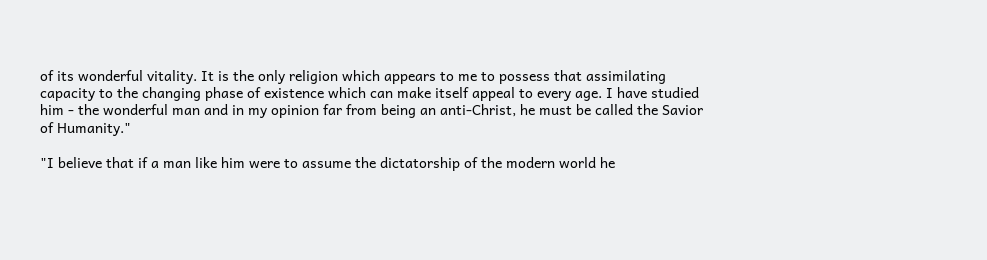of its wonderful vitality. It is the only religion which appears to me to possess that assimilating capacity to the changing phase of existence which can make itself appeal to every age. I have studied him - the wonderful man and in my opinion far from being an anti-Christ, he must be called the Savior of Humanity."

"I believe that if a man like him were to assume the dictatorship of the modern world he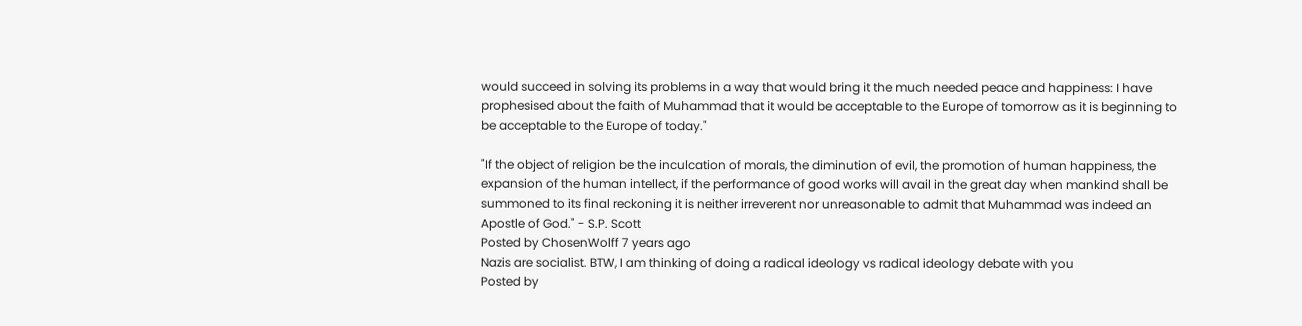would succeed in solving its problems in a way that would bring it the much needed peace and happiness: I have prophesised about the faith of Muhammad that it would be acceptable to the Europe of tomorrow as it is beginning to be acceptable to the Europe of today."

"If the object of religion be the inculcation of morals, the diminution of evil, the promotion of human happiness, the expansion of the human intellect, if the performance of good works will avail in the great day when mankind shall be summoned to its final reckoning it is neither irreverent nor unreasonable to admit that Muhammad was indeed an Apostle of God." - S.P. Scott
Posted by ChosenWolff 7 years ago
Nazis are socialist. BTW, I am thinking of doing a radical ideology vs radical ideology debate with you
Posted by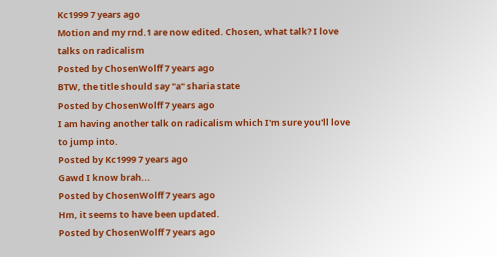Kc1999 7 years ago
Motion and my rnd.1 are now edited. Chosen, what talk? I love talks on radicalism
Posted by ChosenWolff 7 years ago
BTW, the title should say "a" sharia state
Posted by ChosenWolff 7 years ago
I am having another talk on radicalism which I'm sure you'll love to jump into.
Posted by Kc1999 7 years ago
Gawd I know brah...
Posted by ChosenWolff 7 years ago
Hm, it seems to have been updated.
Posted by ChosenWolff 7 years ago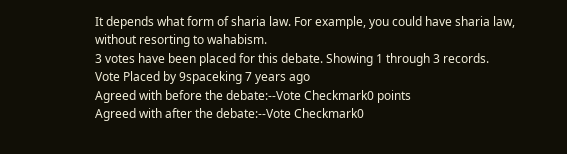It depends what form of sharia law. For example, you could have sharia law, without resorting to wahabism.
3 votes have been placed for this debate. Showing 1 through 3 records.
Vote Placed by 9spaceking 7 years ago
Agreed with before the debate:--Vote Checkmark0 points
Agreed with after the debate:--Vote Checkmark0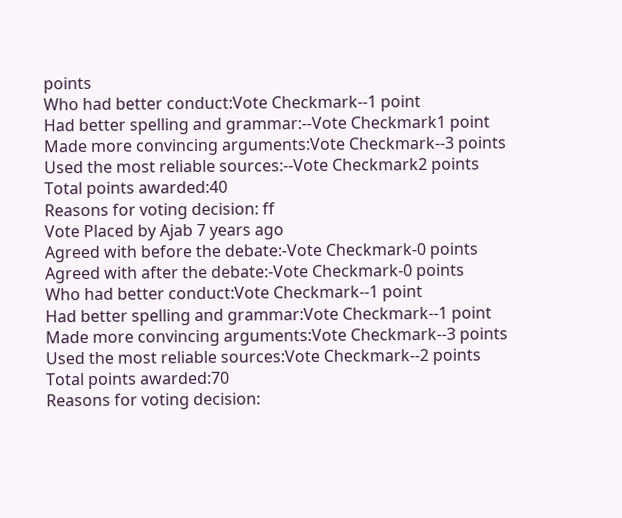points
Who had better conduct:Vote Checkmark--1 point
Had better spelling and grammar:--Vote Checkmark1 point
Made more convincing arguments:Vote Checkmark--3 points
Used the most reliable sources:--Vote Checkmark2 points
Total points awarded:40
Reasons for voting decision: ff
Vote Placed by Ajab 7 years ago
Agreed with before the debate:-Vote Checkmark-0 points
Agreed with after the debate:-Vote Checkmark-0 points
Who had better conduct:Vote Checkmark--1 point
Had better spelling and grammar:Vote Checkmark--1 point
Made more convincing arguments:Vote Checkmark--3 points
Used the most reliable sources:Vote Checkmark--2 points
Total points awarded:70
Reasons for voting decision: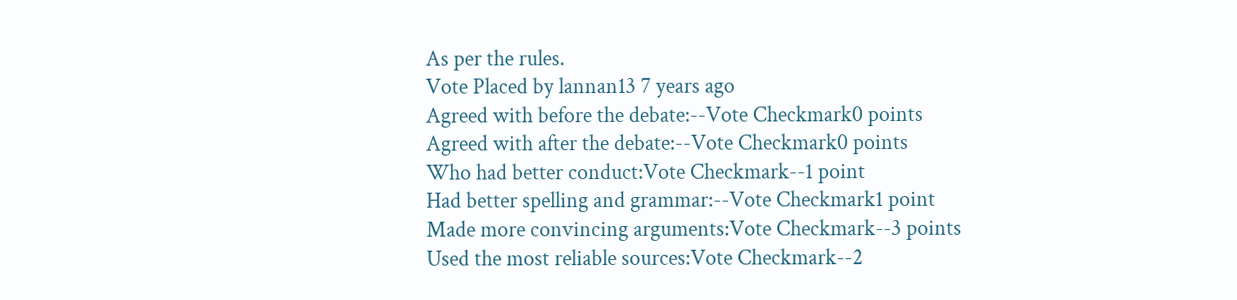As per the rules.
Vote Placed by lannan13 7 years ago
Agreed with before the debate:--Vote Checkmark0 points
Agreed with after the debate:--Vote Checkmark0 points
Who had better conduct:Vote Checkmark--1 point
Had better spelling and grammar:--Vote Checkmark1 point
Made more convincing arguments:Vote Checkmark--3 points
Used the most reliable sources:Vote Checkmark--2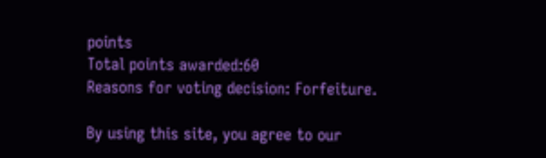points
Total points awarded:60
Reasons for voting decision: Forfeiture.

By using this site, you agree to our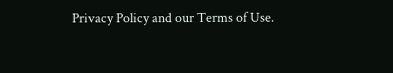Privacy Policy and our Terms of Use.